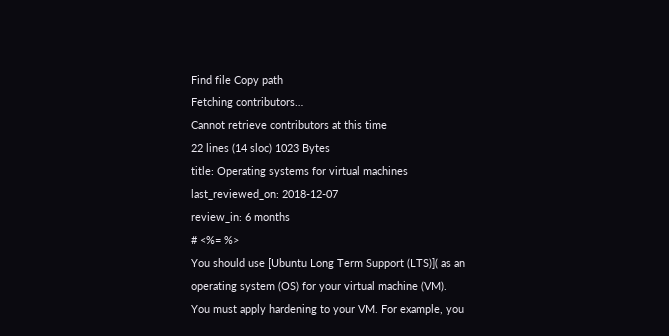Find file Copy path
Fetching contributors…
Cannot retrieve contributors at this time
22 lines (14 sloc) 1023 Bytes
title: Operating systems for virtual machines
last_reviewed_on: 2018-12-07
review_in: 6 months
# <%= %>
You should use [Ubuntu Long Term Support (LTS)]( as an operating system (OS) for your virtual machine (VM).
You must apply hardening to your VM. For example, you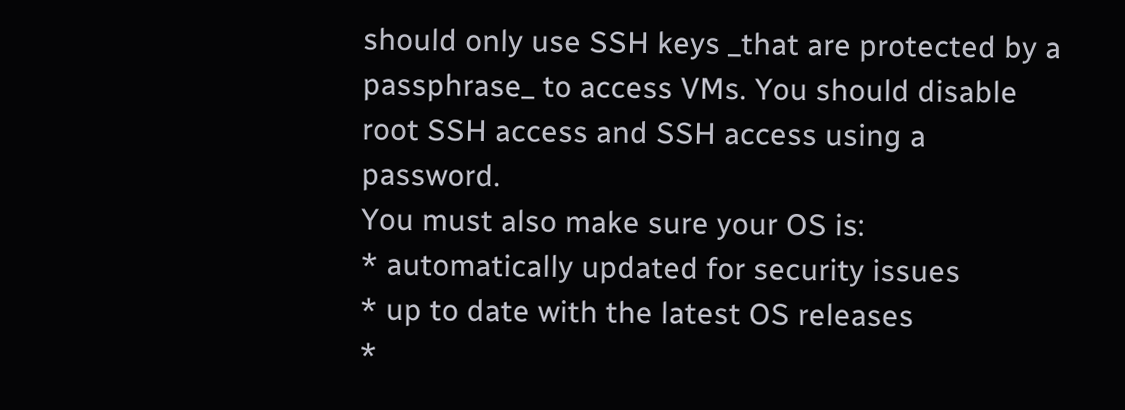should only use SSH keys _that are protected by a passphrase_ to access VMs. You should disable root SSH access and SSH access using a password.
You must also make sure your OS is:
* automatically updated for security issues
* up to date with the latest OS releases
*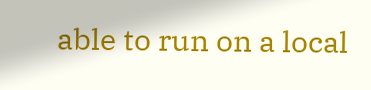able to run on a local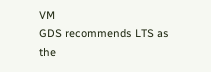VM
GDS recommends LTS as the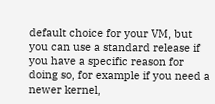default choice for your VM, but you can use a standard release if you have a specific reason for doing so, for example if you need a newer kernel,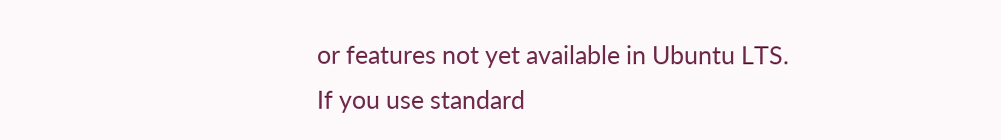or features not yet available in Ubuntu LTS.
If you use standard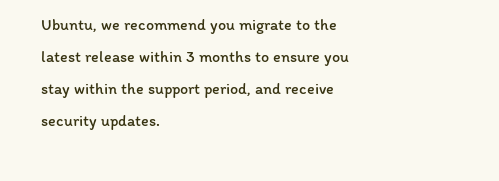Ubuntu, we recommend you migrate to the latest release within 3 months to ensure you stay within the support period, and receive security updates.